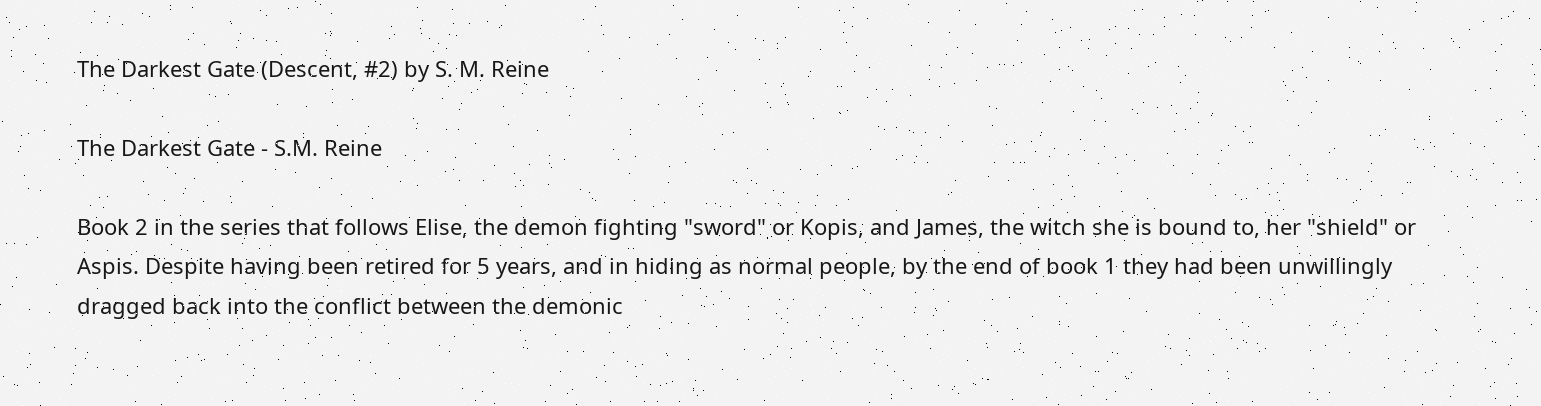The Darkest Gate (Descent, #2) by S. M. Reine

The Darkest Gate - S.M. Reine

Book 2 in the series that follows Elise, the demon fighting "sword" or Kopis, and James, the witch she is bound to, her "shield" or Aspis. Despite having been retired for 5 years, and in hiding as normal people, by the end of book 1 they had been unwillingly dragged back into the conflict between the demonic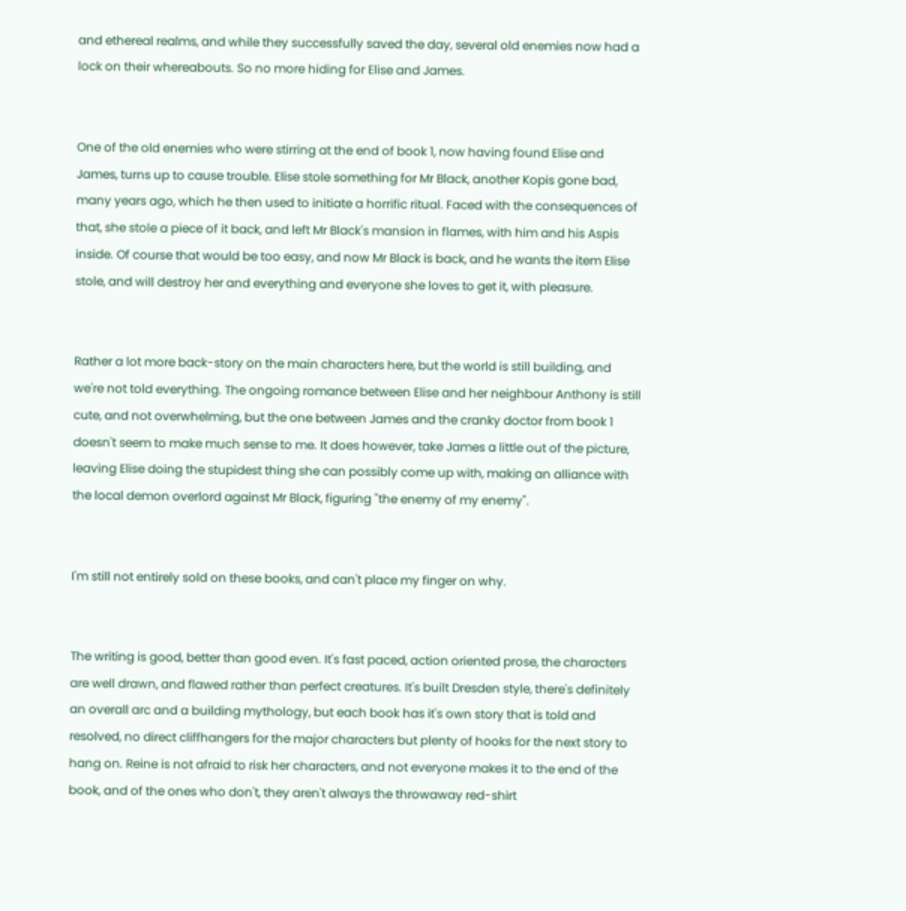and ethereal realms, and while they successfully saved the day, several old enemies now had a lock on their whereabouts. So no more hiding for Elise and James.


One of the old enemies who were stirring at the end of book 1, now having found Elise and James, turns up to cause trouble. Elise stole something for Mr Black, another Kopis gone bad, many years ago, which he then used to initiate a horrific ritual. Faced with the consequences of that, she stole a piece of it back, and left Mr Black's mansion in flames, with him and his Aspis inside. Of course that would be too easy, and now Mr Black is back, and he wants the item Elise stole, and will destroy her and everything and everyone she loves to get it, with pleasure.


Rather a lot more back-story on the main characters here, but the world is still building, and we're not told everything. The ongoing romance between Elise and her neighbour Anthony is still cute, and not overwhelming, but the one between James and the cranky doctor from book 1 doesn't seem to make much sense to me. It does however, take James a little out of the picture, leaving Elise doing the stupidest thing she can possibly come up with, making an alliance with the local demon overlord against Mr Black, figuring "the enemy of my enemy".


I'm still not entirely sold on these books, and can't place my finger on why.


The writing is good, better than good even. It's fast paced, action oriented prose, the characters are well drawn, and flawed rather than perfect creatures. It's built Dresden style, there's definitely an overall arc and a building mythology, but each book has it's own story that is told and resolved, no direct cliffhangers for the major characters but plenty of hooks for the next story to hang on. Reine is not afraid to risk her characters, and not everyone makes it to the end of the book, and of the ones who don't, they aren't always the throwaway red-shirt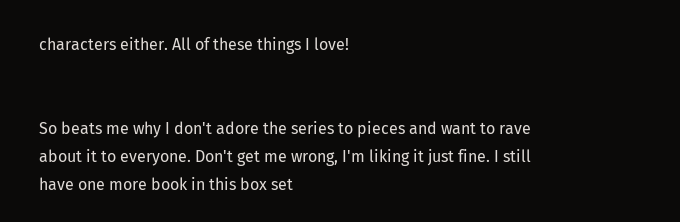characters either. All of these things I love!


So beats me why I don't adore the series to pieces and want to rave about it to everyone. Don't get me wrong, I'm liking it just fine. I still have one more book in this box set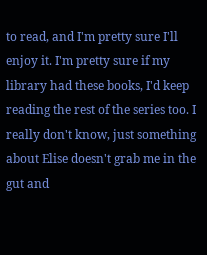to read, and I'm pretty sure I'll enjoy it. I'm pretty sure if my library had these books, I'd keep reading the rest of the series too. I really don't know, just something about Elise doesn't grab me in the gut and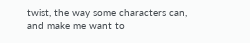twist, the way some characters can, and make me want to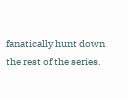fanatically hunt down the rest of the series.